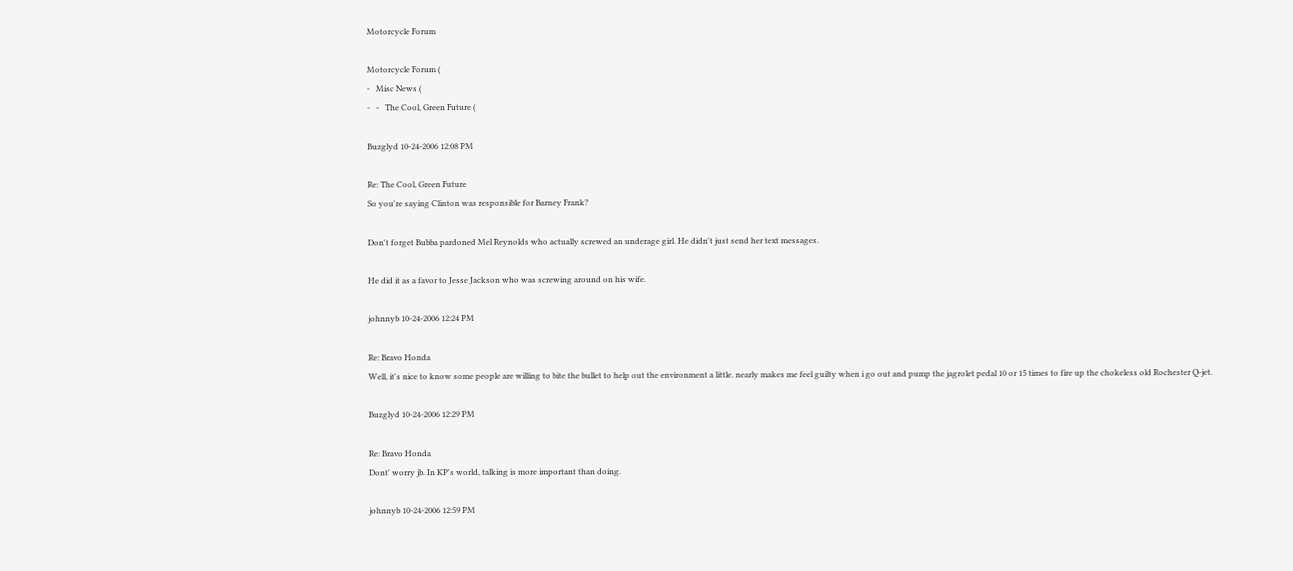Motorcycle Forum

Motorcycle Forum (
-   Misc News (
-   -   The Cool, Green Future (

Buzglyd 10-24-2006 12:08 PM

Re: The Cool, Green Future
So you're saying Clinton was responsible for Barney Frank?

Don't forget Bubba pardoned Mel Reynolds who actually screwed an underage girl. He didn't just send her text messages.

He did it as a favor to Jesse Jackson who was screwing around on his wife.

johnnyb 10-24-2006 12:24 PM

Re: Bravo Honda
Well, it's nice to know some people are willing to bite the bullet to help out the environment a little. nearly makes me feel guilty when i go out and pump the jagrolet pedal 10 or 15 times to fire up the chokeless old Rochester Q-jet.

Buzglyd 10-24-2006 12:29 PM

Re: Bravo Honda
Dont' worry jb. In KP's world, talking is more important than doing.

johnnyb 10-24-2006 12:59 PM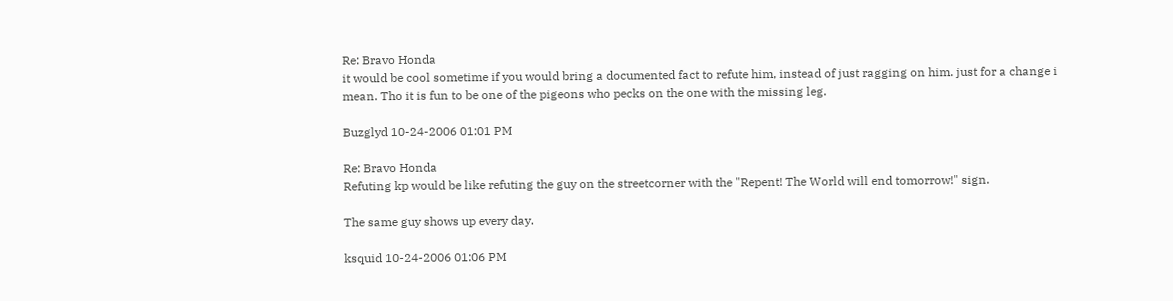Re: Bravo Honda
it would be cool sometime if you would bring a documented fact to refute him, instead of just ragging on him. just for a change i mean. Tho it is fun to be one of the pigeons who pecks on the one with the missing leg.

Buzglyd 10-24-2006 01:01 PM

Re: Bravo Honda
Refuting kp would be like refuting the guy on the streetcorner with the "Repent! The World will end tomorrow!" sign.

The same guy shows up every day.

ksquid 10-24-2006 01:06 PM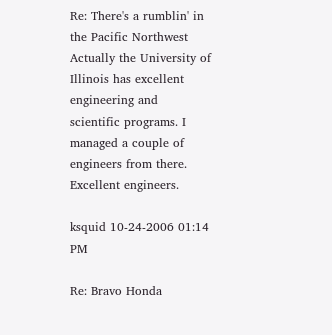Re: There's a rumblin' in the Pacific Northwest
Actually the University of Illinois has excellent engineering and scientific programs. I managed a couple of engineers from there. Excellent engineers.

ksquid 10-24-2006 01:14 PM

Re: Bravo Honda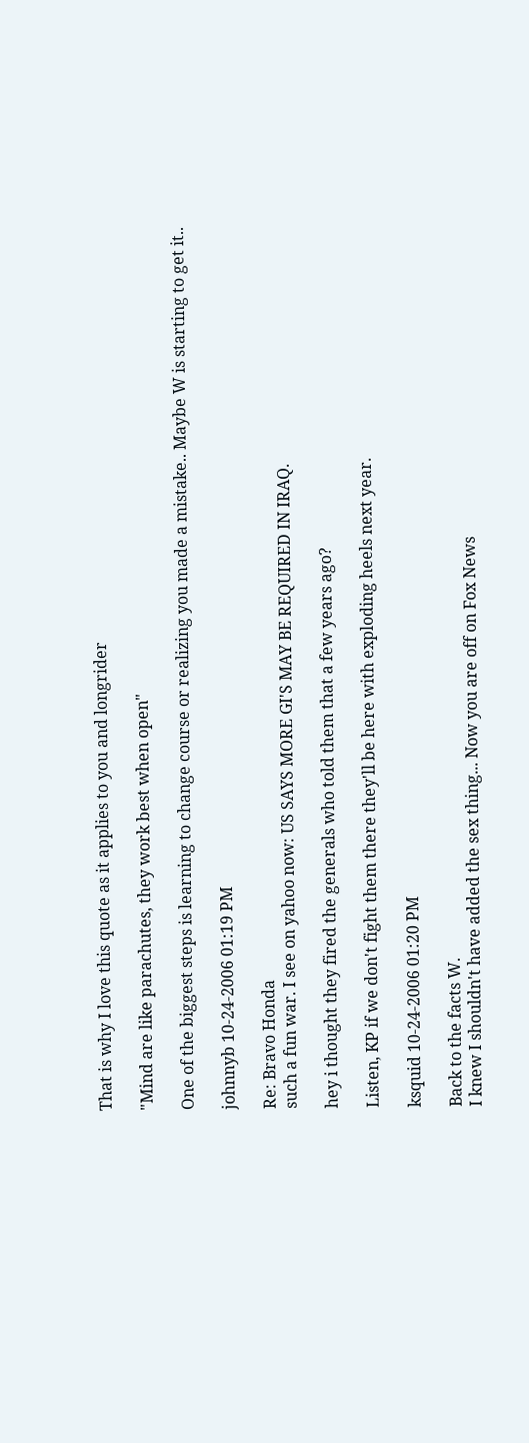That is why I love this quote as it applies to you and longrider

"Mind are like parachutes, they work best when open"

One of the biggest steps is learning to change course or realizing you made a mistake.. Maybe W is starting to get it..

johnnyb 10-24-2006 01:19 PM

Re: Bravo Honda
such a fun war. I see on yahoo now: US SAYS MORE GI'S MAY BE REQUIRED IN IRAQ.

hey i thought they fired the generals who told them that a few years ago?

Listen, KP if we don't fight them there they'll be here with exploding heels next year.

ksquid 10-24-2006 01:20 PM

Back to the facts W.
I knew I shouldn't have added the sex thing... Now you are off on Fox News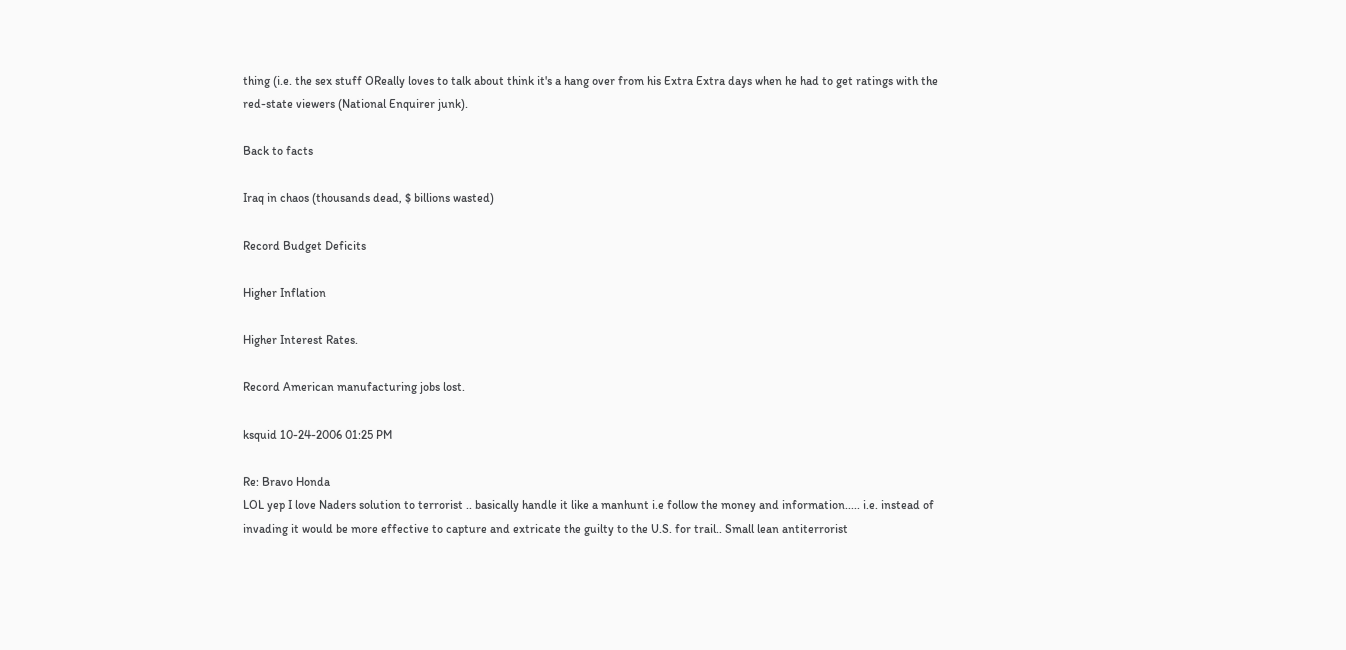thing (i.e. the sex stuff OReally loves to talk about think it's a hang over from his Extra Extra days when he had to get ratings with the red-state viewers (National Enquirer junk).

Back to facts

Iraq in chaos (thousands dead, $ billions wasted)

Record Budget Deficits

Higher Inflation

Higher Interest Rates.

Record American manufacturing jobs lost.

ksquid 10-24-2006 01:25 PM

Re: Bravo Honda
LOL yep I love Naders solution to terrorist .. basically handle it like a manhunt i.e follow the money and information..... i.e. instead of invading it would be more effective to capture and extricate the guilty to the U.S. for trail.. Small lean antiterrorist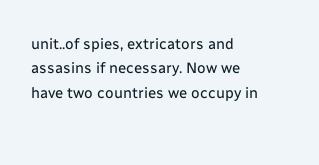unit..of spies, extricators and assasins if necessary. Now we have two countries we occupy in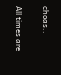choas..

All times are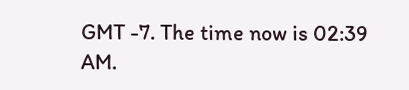GMT -7. The time now is 02:39 AM.